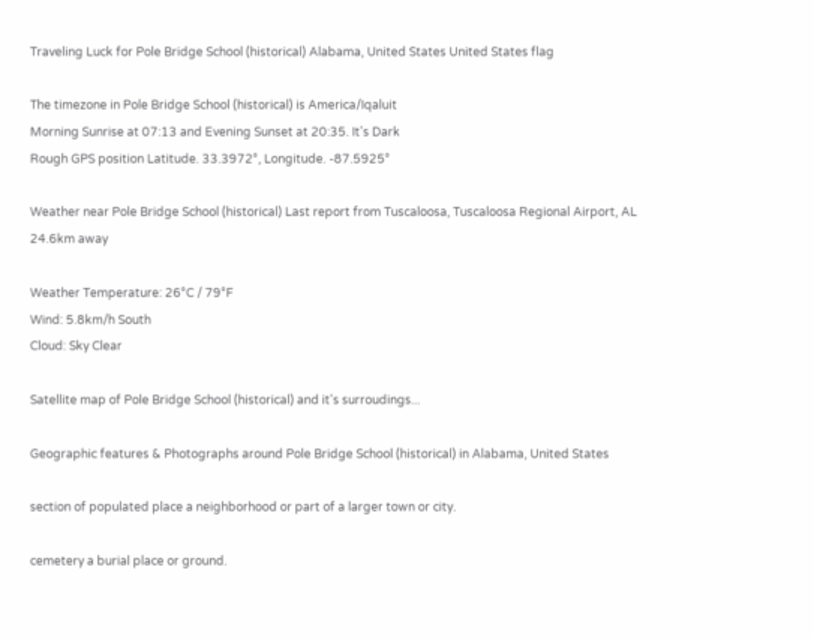Traveling Luck for Pole Bridge School (historical) Alabama, United States United States flag

The timezone in Pole Bridge School (historical) is America/Iqaluit
Morning Sunrise at 07:13 and Evening Sunset at 20:35. It's Dark
Rough GPS position Latitude. 33.3972°, Longitude. -87.5925°

Weather near Pole Bridge School (historical) Last report from Tuscaloosa, Tuscaloosa Regional Airport, AL 24.6km away

Weather Temperature: 26°C / 79°F
Wind: 5.8km/h South
Cloud: Sky Clear

Satellite map of Pole Bridge School (historical) and it's surroudings...

Geographic features & Photographs around Pole Bridge School (historical) in Alabama, United States

section of populated place a neighborhood or part of a larger town or city.

cemetery a burial place or ground.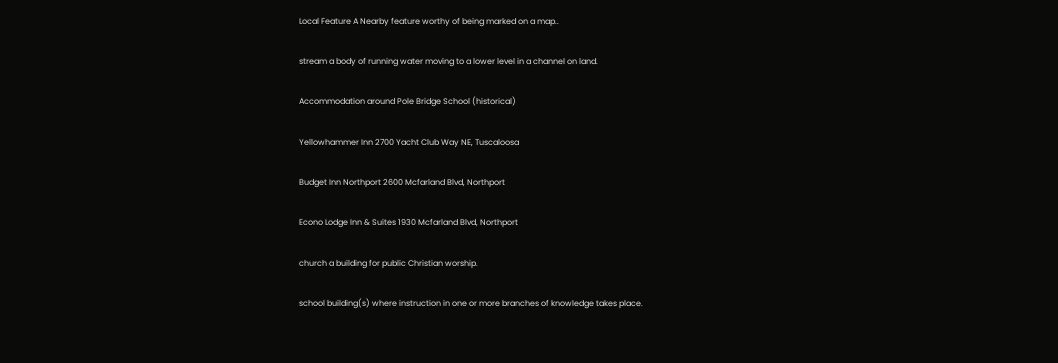Local Feature A Nearby feature worthy of being marked on a map..

stream a body of running water moving to a lower level in a channel on land.

Accommodation around Pole Bridge School (historical)

Yellowhammer Inn 2700 Yacht Club Way NE, Tuscaloosa

Budget Inn Northport 2600 Mcfarland Blvd, Northport

Econo Lodge Inn & Suites 1930 Mcfarland Blvd, Northport

church a building for public Christian worship.

school building(s) where instruction in one or more branches of knowledge takes place.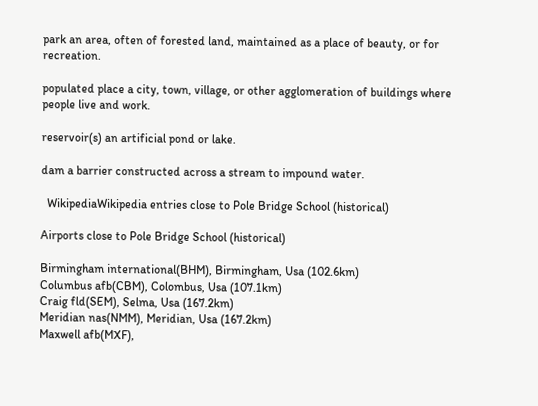park an area, often of forested land, maintained as a place of beauty, or for recreation.

populated place a city, town, village, or other agglomeration of buildings where people live and work.

reservoir(s) an artificial pond or lake.

dam a barrier constructed across a stream to impound water.

  WikipediaWikipedia entries close to Pole Bridge School (historical)

Airports close to Pole Bridge School (historical)

Birmingham international(BHM), Birmingham, Usa (102.6km)
Columbus afb(CBM), Colombus, Usa (107.1km)
Craig fld(SEM), Selma, Usa (167.2km)
Meridian nas(NMM), Meridian, Usa (167.2km)
Maxwell afb(MXF),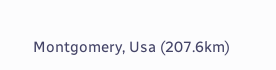Montgomery, Usa (207.6km)